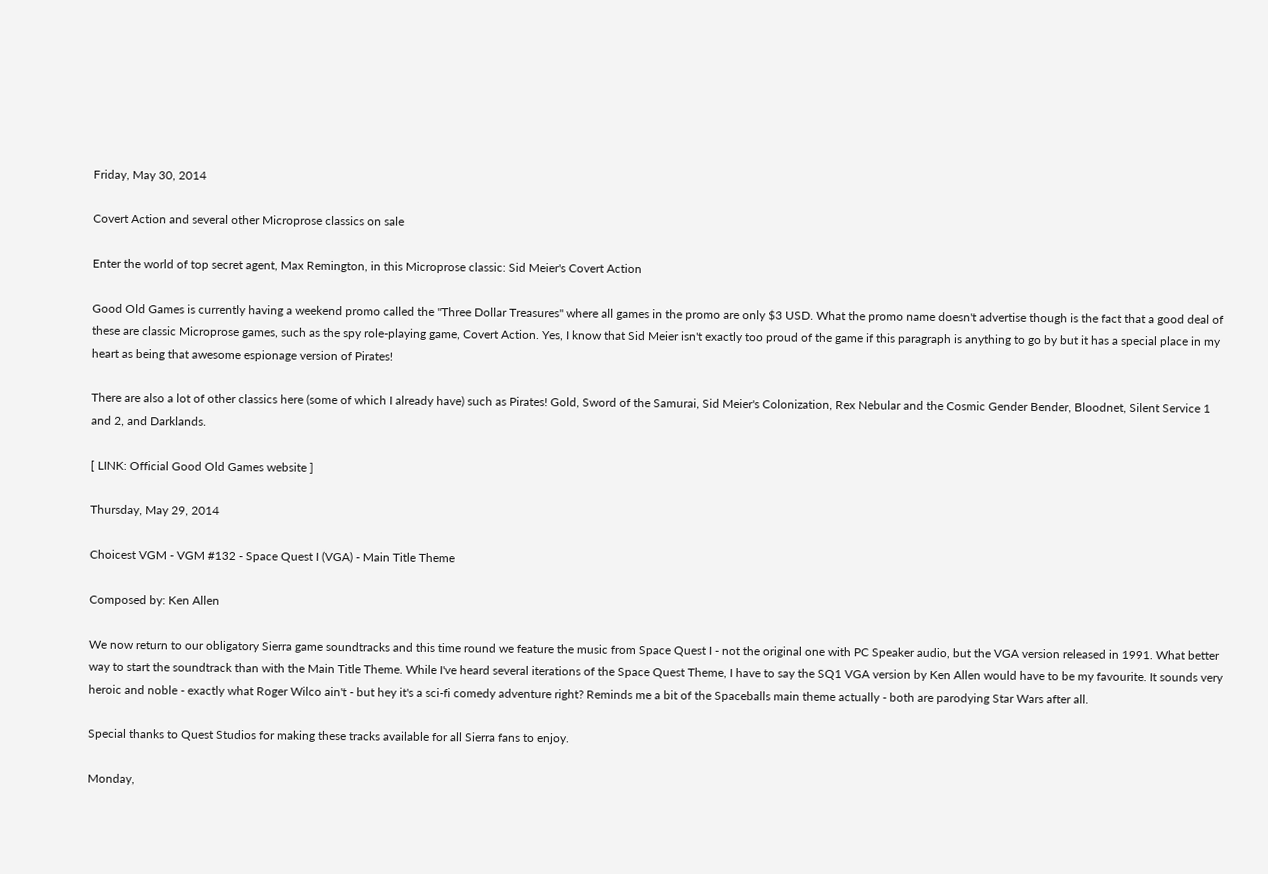Friday, May 30, 2014

Covert Action and several other Microprose classics on sale

Enter the world of top secret agent, Max Remington, in this Microprose classic: Sid Meier's Covert Action

Good Old Games is currently having a weekend promo called the "Three Dollar Treasures" where all games in the promo are only $3 USD. What the promo name doesn't advertise though is the fact that a good deal of these are classic Microprose games, such as the spy role-playing game, Covert Action. Yes, I know that Sid Meier isn't exactly too proud of the game if this paragraph is anything to go by but it has a special place in my heart as being that awesome espionage version of Pirates!

There are also a lot of other classics here (some of which I already have) such as Pirates! Gold, Sword of the Samurai, Sid Meier's Colonization, Rex Nebular and the Cosmic Gender Bender, Bloodnet, Silent Service 1 and 2, and Darklands.

[ LINK: Official Good Old Games website ]

Thursday, May 29, 2014

Choicest VGM - VGM #132 - Space Quest I (VGA) - Main Title Theme

Composed by: Ken Allen

We now return to our obligatory Sierra game soundtracks and this time round we feature the music from Space Quest I - not the original one with PC Speaker audio, but the VGA version released in 1991. What better way to start the soundtrack than with the Main Title Theme. While I've heard several iterations of the Space Quest Theme, I have to say the SQ1 VGA version by Ken Allen would have to be my favourite. It sounds very heroic and noble - exactly what Roger Wilco ain't - but hey it's a sci-fi comedy adventure right? Reminds me a bit of the Spaceballs main theme actually - both are parodying Star Wars after all.

Special thanks to Quest Studios for making these tracks available for all Sierra fans to enjoy.

Monday,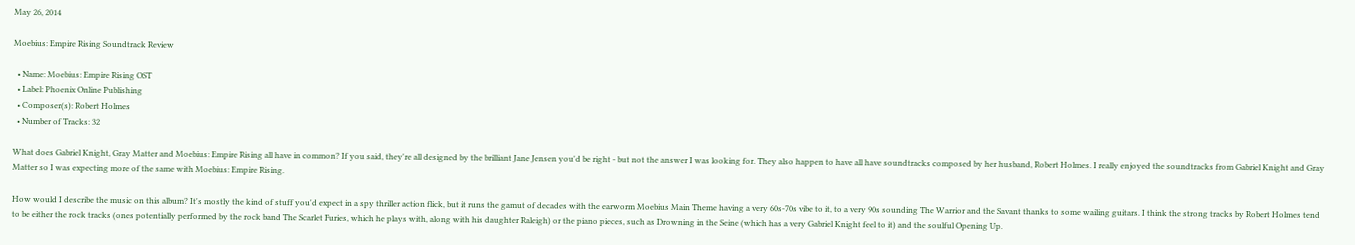May 26, 2014

Moebius: Empire Rising Soundtrack Review

  • Name: Moebius: Empire Rising OST
  • Label: Phoenix Online Publishing
  • Composer(s): Robert Holmes
  • Number of Tracks: 32

What does Gabriel Knight, Gray Matter and Moebius: Empire Rising all have in common? If you said, they're all designed by the brilliant Jane Jensen you'd be right - but not the answer I was looking for. They also happen to have all have soundtracks composed by her husband, Robert Holmes. I really enjoyed the soundtracks from Gabriel Knight and Gray Matter so I was expecting more of the same with Moebius: Empire Rising.

How would I describe the music on this album? It's mostly the kind of stuff you'd expect in a spy thriller action flick, but it runs the gamut of decades with the earworm Moebius Main Theme having a very 60s-70s vibe to it, to a very 90s sounding The Warrior and the Savant thanks to some wailing guitars. I think the strong tracks by Robert Holmes tend to be either the rock tracks (ones potentially performed by the rock band The Scarlet Furies, which he plays with, along with his daughter Raleigh) or the piano pieces, such as Drowning in the Seine (which has a very Gabriel Knight feel to it) and the soulful Opening Up.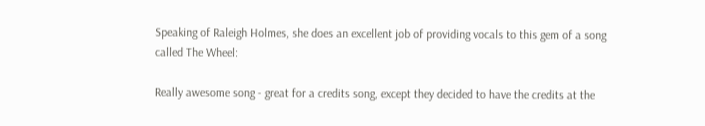Speaking of Raleigh Holmes, she does an excellent job of providing vocals to this gem of a song called The Wheel:

Really awesome song - great for a credits song, except they decided to have the credits at the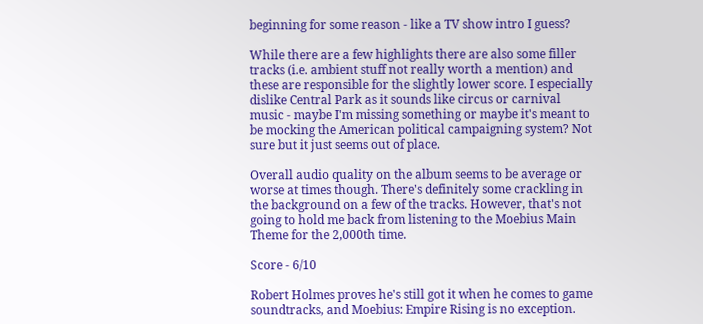beginning for some reason - like a TV show intro I guess?

While there are a few highlights there are also some filler tracks (i.e. ambient stuff not really worth a mention) and these are responsible for the slightly lower score. I especially dislike Central Park as it sounds like circus or carnival music - maybe I'm missing something or maybe it's meant to be mocking the American political campaigning system? Not sure but it just seems out of place.

Overall audio quality on the album seems to be average or worse at times though. There's definitely some crackling in the background on a few of the tracks. However, that's not going to hold me back from listening to the Moebius Main Theme for the 2,000th time.

Score - 6/10

Robert Holmes proves he's still got it when he comes to game soundtracks, and Moebius: Empire Rising is no exception.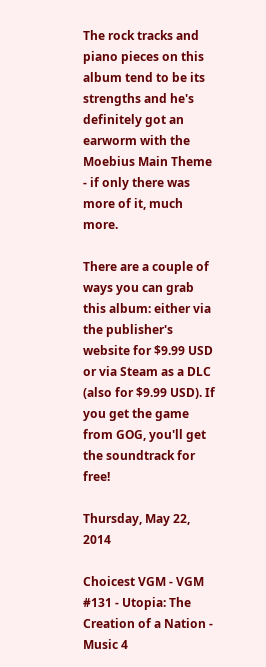The rock tracks and piano pieces on this album tend to be its strengths and he's definitely got an earworm with the Moebius Main Theme - if only there was more of it, much more.

There are a couple of ways you can grab this album: either via the publisher's website for $9.99 USD or via Steam as a DLC (also for $9.99 USD). If you get the game from GOG, you'll get the soundtrack for free!

Thursday, May 22, 2014

Choicest VGM - VGM #131 - Utopia: The Creation of a Nation - Music 4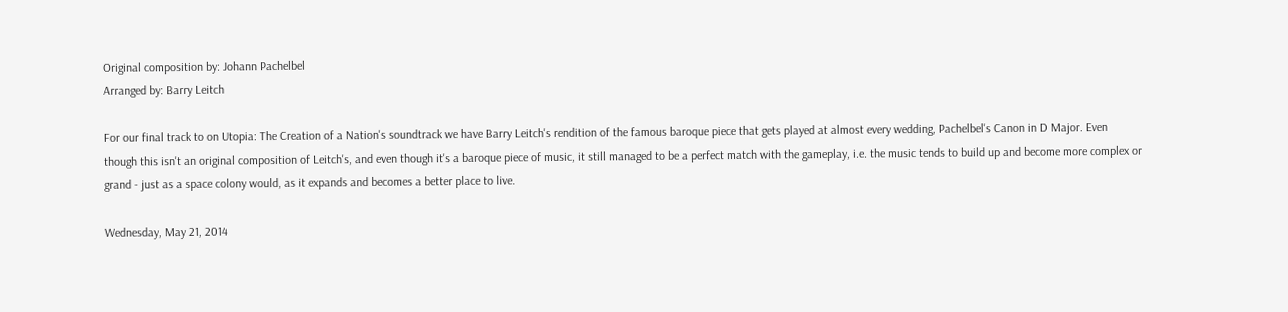Original composition by: Johann Pachelbel
Arranged by: Barry Leitch

For our final track to on Utopia: The Creation of a Nation's soundtrack we have Barry Leitch's rendition of the famous baroque piece that gets played at almost every wedding, Pachelbel's Canon in D Major. Even though this isn't an original composition of Leitch's, and even though it's a baroque piece of music, it still managed to be a perfect match with the gameplay, i.e. the music tends to build up and become more complex or grand - just as a space colony would, as it expands and becomes a better place to live.

Wednesday, May 21, 2014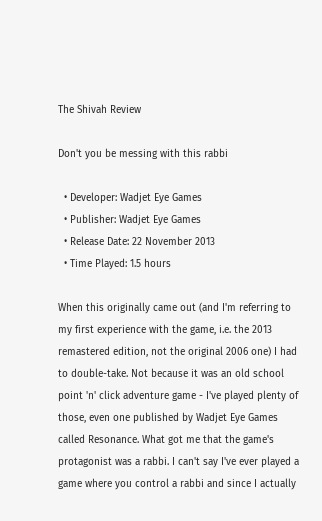The Shivah Review

Don't you be messing with this rabbi

  • Developer: Wadjet Eye Games
  • Publisher: Wadjet Eye Games
  • Release Date: 22 November 2013
  • Time Played: 1.5 hours

When this originally came out (and I'm referring to my first experience with the game, i.e. the 2013 remastered edition, not the original 2006 one) I had to double-take. Not because it was an old school point 'n' click adventure game - I've played plenty of those, even one published by Wadjet Eye Games called Resonance. What got me that the game's protagonist was a rabbi. I can't say I've ever played a game where you control a rabbi and since I actually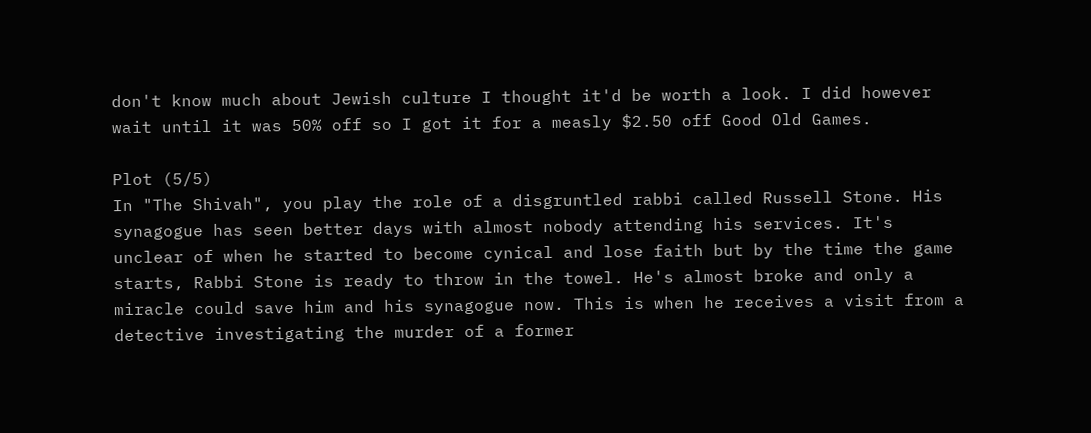don't know much about Jewish culture I thought it'd be worth a look. I did however wait until it was 50% off so I got it for a measly $2.50 off Good Old Games.

Plot (5/5)
In "The Shivah", you play the role of a disgruntled rabbi called Russell Stone. His synagogue has seen better days with almost nobody attending his services. It's unclear of when he started to become cynical and lose faith but by the time the game starts, Rabbi Stone is ready to throw in the towel. He's almost broke and only a miracle could save him and his synagogue now. This is when he receives a visit from a detective investigating the murder of a former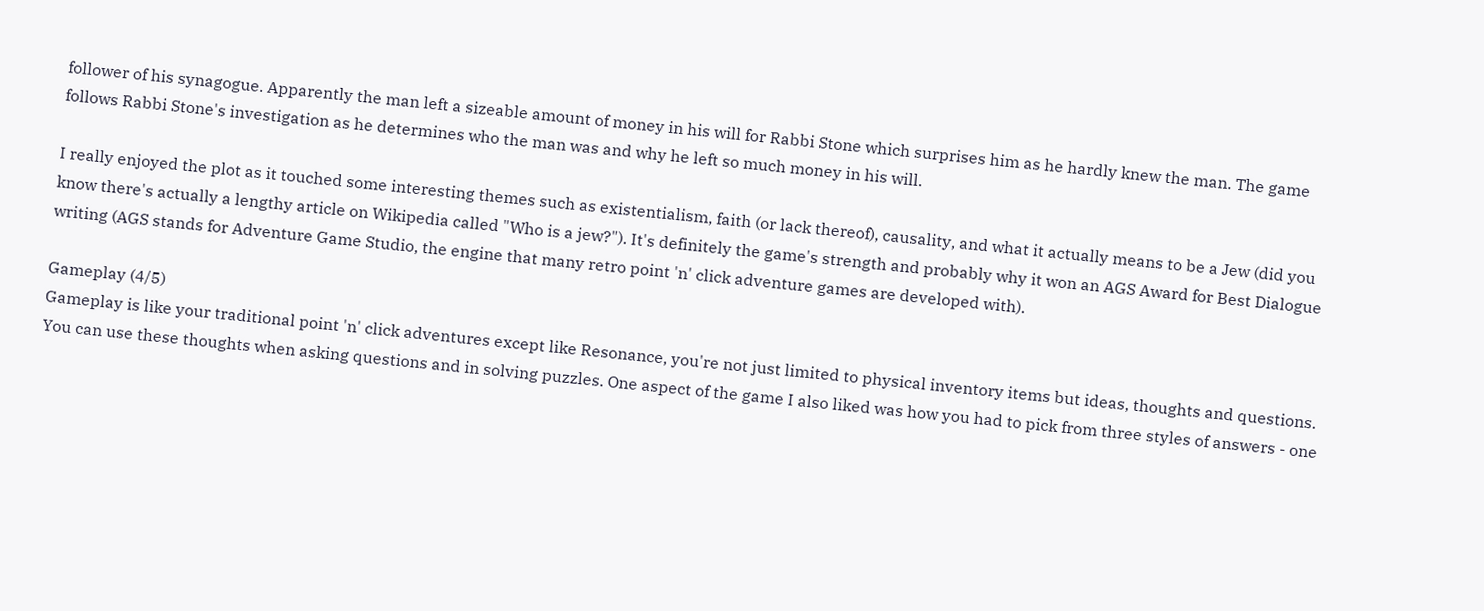follower of his synagogue. Apparently the man left a sizeable amount of money in his will for Rabbi Stone which surprises him as he hardly knew the man. The game follows Rabbi Stone's investigation as he determines who the man was and why he left so much money in his will.

I really enjoyed the plot as it touched some interesting themes such as existentialism, faith (or lack thereof), causality, and what it actually means to be a Jew (did you know there's actually a lengthy article on Wikipedia called "Who is a jew?"). It's definitely the game's strength and probably why it won an AGS Award for Best Dialogue writing (AGS stands for Adventure Game Studio, the engine that many retro point 'n' click adventure games are developed with).

Gameplay (4/5)
Gameplay is like your traditional point 'n' click adventures except like Resonance, you're not just limited to physical inventory items but ideas, thoughts and questions. You can use these thoughts when asking questions and in solving puzzles. One aspect of the game I also liked was how you had to pick from three styles of answers - one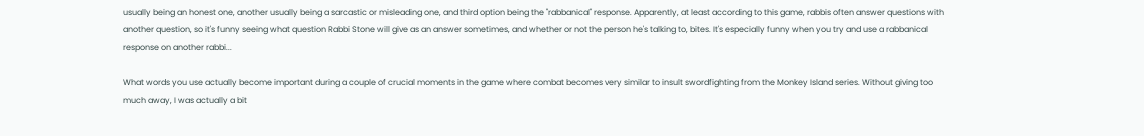usually being an honest one, another usually being a sarcastic or misleading one, and third option being the "rabbanical" response. Apparently, at least according to this game, rabbis often answer questions with another question, so it's funny seeing what question Rabbi Stone will give as an answer sometimes, and whether or not the person he's talking to, bites. It's especially funny when you try and use a rabbanical response on another rabbi...

What words you use actually become important during a couple of crucial moments in the game where combat becomes very similar to insult swordfighting from the Monkey Island series. Without giving too much away, I was actually a bit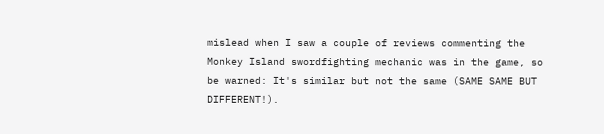mislead when I saw a couple of reviews commenting the Monkey Island swordfighting mechanic was in the game, so be warned: It's similar but not the same (SAME SAME BUT DIFFERENT!).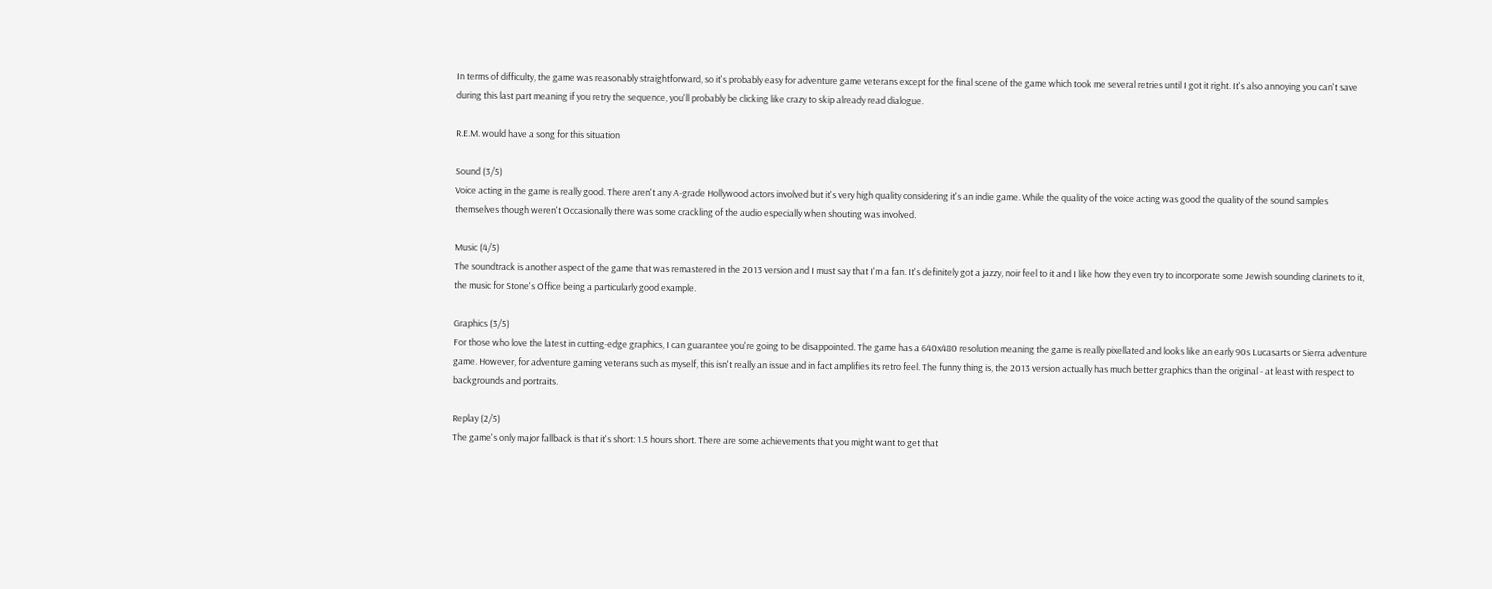In terms of difficulty, the game was reasonably straightforward, so it's probably easy for adventure game veterans except for the final scene of the game which took me several retries until I got it right. It's also annoying you can't save during this last part meaning if you retry the sequence, you'll probably be clicking like crazy to skip already read dialogue.

R.E.M. would have a song for this situation

Sound (3/5)
Voice acting in the game is really good. There aren't any A-grade Hollywood actors involved but it's very high quality considering it's an indie game. While the quality of the voice acting was good the quality of the sound samples themselves though weren't Occasionally there was some crackling of the audio especially when shouting was involved.

Music (4/5)
The soundtrack is another aspect of the game that was remastered in the 2013 version and I must say that I'm a fan. It's definitely got a jazzy, noir feel to it and I like how they even try to incorporate some Jewish sounding clarinets to it, the music for Stone's Office being a particularly good example.

Graphics (3/5)
For those who love the latest in cutting-edge graphics, I can guarantee you're going to be disappointed. The game has a 640x480 resolution meaning the game is really pixellated and looks like an early 90s Lucasarts or Sierra adventure game. However, for adventure gaming veterans such as myself, this isn't really an issue and in fact amplifies its retro feel. The funny thing is, the 2013 version actually has much better graphics than the original - at least with respect to backgrounds and portraits.

Replay (2/5)
The game's only major fallback is that it's short: 1.5 hours short. There are some achievements that you might want to get that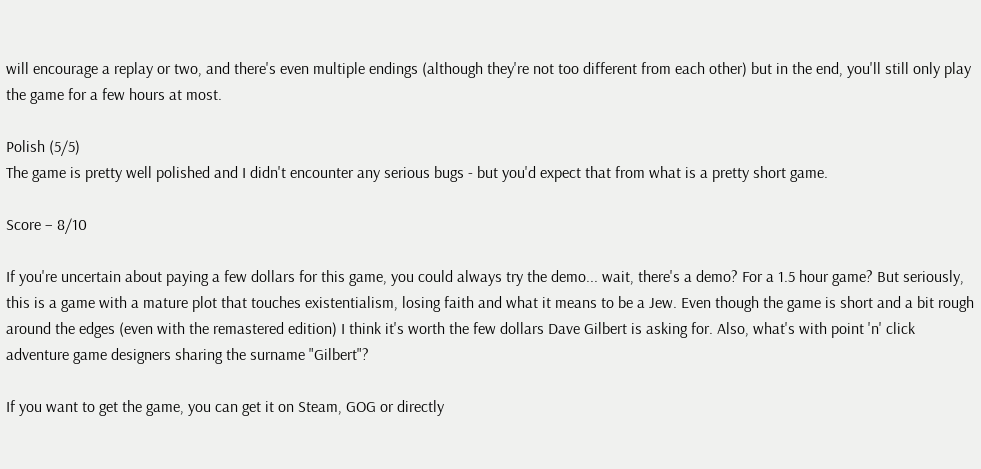will encourage a replay or two, and there's even multiple endings (although they're not too different from each other) but in the end, you'll still only play the game for a few hours at most.

Polish (5/5)
The game is pretty well polished and I didn't encounter any serious bugs - but you'd expect that from what is a pretty short game.

Score – 8/10

If you're uncertain about paying a few dollars for this game, you could always try the demo... wait, there's a demo? For a 1.5 hour game? But seriously, this is a game with a mature plot that touches existentialism, losing faith and what it means to be a Jew. Even though the game is short and a bit rough around the edges (even with the remastered edition) I think it's worth the few dollars Dave Gilbert is asking for. Also, what's with point 'n' click adventure game designers sharing the surname "Gilbert"?

If you want to get the game, you can get it on Steam, GOG or directly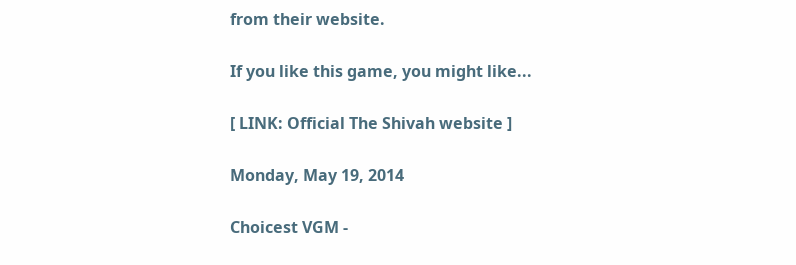from their website.

If you like this game, you might like...

[ LINK: Official The Shivah website ]

Monday, May 19, 2014

Choicest VGM -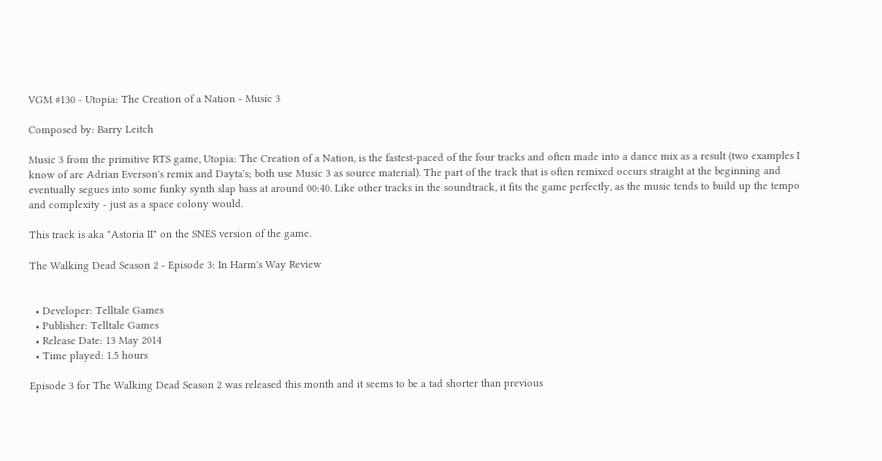VGM #130 - Utopia: The Creation of a Nation - Music 3

Composed by: Barry Leitch

Music 3 from the primitive RTS game, Utopia: The Creation of a Nation, is the fastest-paced of the four tracks and often made into a dance mix as a result (two examples I know of are Adrian Everson's remix and Dayta's; both use Music 3 as source material). The part of the track that is often remixed occurs straight at the beginning and eventually segues into some funky synth slap bass at around 00:40. Like other tracks in the soundtrack, it fits the game perfectly, as the music tends to build up the tempo and complexity - just as a space colony would.

This track is aka "Astoria II" on the SNES version of the game.

The Walking Dead Season 2 - Episode 3: In Harm's Way Review


  • Developer: Telltale Games
  • Publisher: Telltale Games
  • Release Date: 13 May 2014
  • Time played: 1.5 hours

Episode 3 for The Walking Dead Season 2 was released this month and it seems to be a tad shorter than previous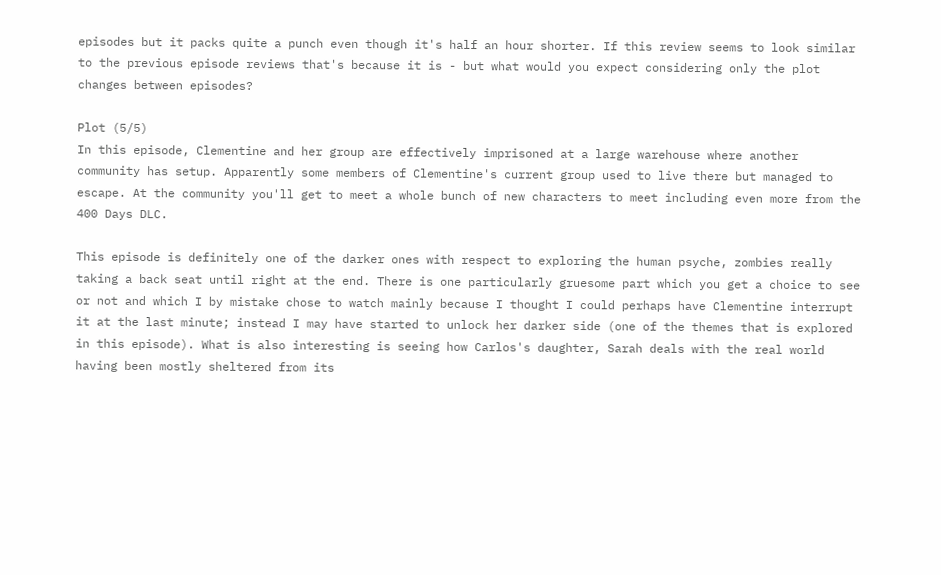episodes but it packs quite a punch even though it's half an hour shorter. If this review seems to look similar to the previous episode reviews that's because it is - but what would you expect considering only the plot changes between episodes?

Plot (5/5)
In this episode, Clementine and her group are effectively imprisoned at a large warehouse where another community has setup. Apparently some members of Clementine's current group used to live there but managed to escape. At the community you'll get to meet a whole bunch of new characters to meet including even more from the 400 Days DLC.

This episode is definitely one of the darker ones with respect to exploring the human psyche, zombies really taking a back seat until right at the end. There is one particularly gruesome part which you get a choice to see or not and which I by mistake chose to watch mainly because I thought I could perhaps have Clementine interrupt it at the last minute; instead I may have started to unlock her darker side (one of the themes that is explored in this episode). What is also interesting is seeing how Carlos's daughter, Sarah deals with the real world having been mostly sheltered from its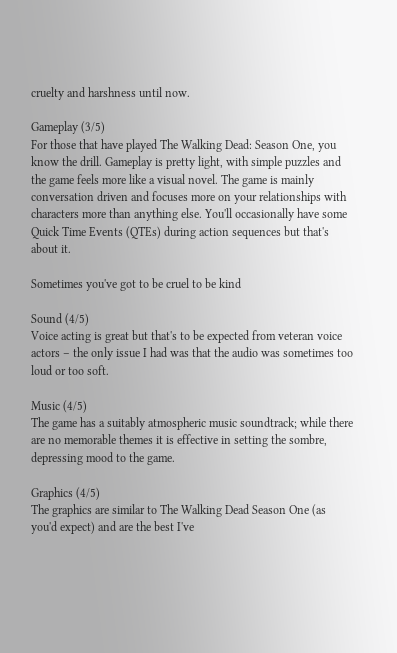cruelty and harshness until now.

Gameplay (3/5)
For those that have played The Walking Dead: Season One, you know the drill. Gameplay is pretty light, with simple puzzles and the game feels more like a visual novel. The game is mainly conversation driven and focuses more on your relationships with characters more than anything else. You'll occasionally have some Quick Time Events (QTEs) during action sequences but that's about it.

Sometimes you've got to be cruel to be kind

Sound (4/5)
Voice acting is great but that's to be expected from veteran voice actors – the only issue I had was that the audio was sometimes too loud or too soft.

Music (4/5)
The game has a suitably atmospheric music soundtrack; while there are no memorable themes it is effective in setting the sombre, depressing mood to the game.

Graphics (4/5)
The graphics are similar to The Walking Dead Season One (as you'd expect) and are the best I've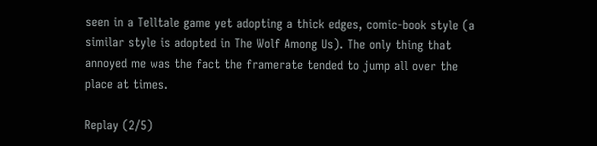seen in a Telltale game yet adopting a thick edges, comic-book style (a similar style is adopted in The Wolf Among Us). The only thing that annoyed me was the fact the framerate tended to jump all over the place at times.

Replay (2/5)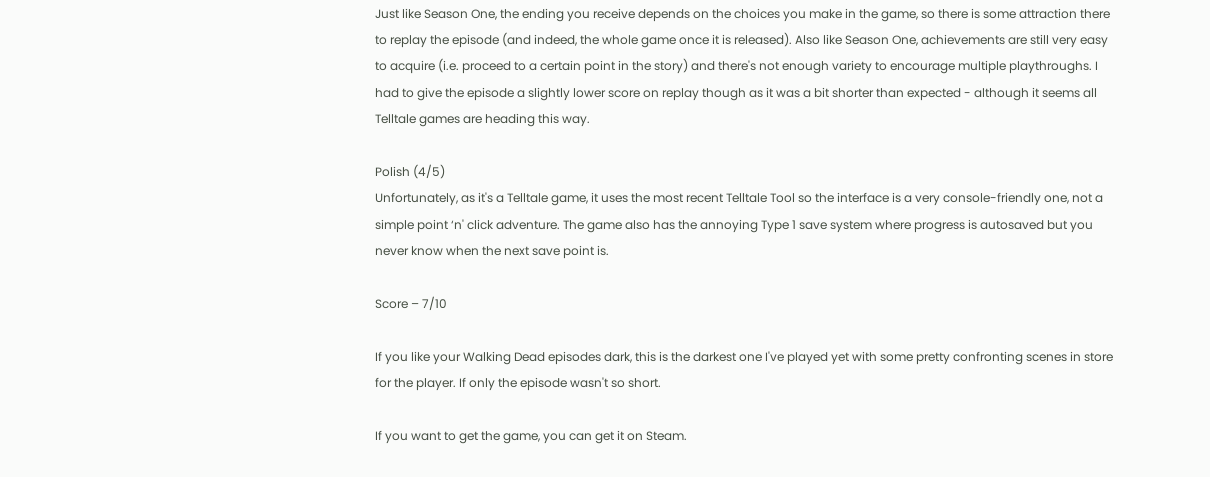Just like Season One, the ending you receive depends on the choices you make in the game, so there is some attraction there to replay the episode (and indeed, the whole game once it is released). Also like Season One, achievements are still very easy to acquire (i.e. proceed to a certain point in the story) and there's not enough variety to encourage multiple playthroughs. I had to give the episode a slightly lower score on replay though as it was a bit shorter than expected - although it seems all Telltale games are heading this way.

Polish (4/5)
Unfortunately, as it's a Telltale game, it uses the most recent Telltale Tool so the interface is a very console-friendly one, not a simple point ‘n' click adventure. The game also has the annoying Type 1 save system where progress is autosaved but you never know when the next save point is.

Score – 7/10

If you like your Walking Dead episodes dark, this is the darkest one I've played yet with some pretty confronting scenes in store for the player. If only the episode wasn't so short.

If you want to get the game, you can get it on Steam.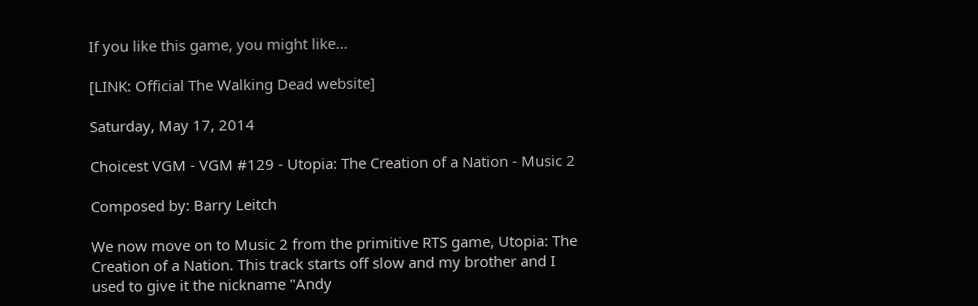If you like this game, you might like...

[LINK: Official The Walking Dead website]

Saturday, May 17, 2014

Choicest VGM - VGM #129 - Utopia: The Creation of a Nation - Music 2

Composed by: Barry Leitch

We now move on to Music 2 from the primitive RTS game, Utopia: The Creation of a Nation. This track starts off slow and my brother and I used to give it the nickname "Andy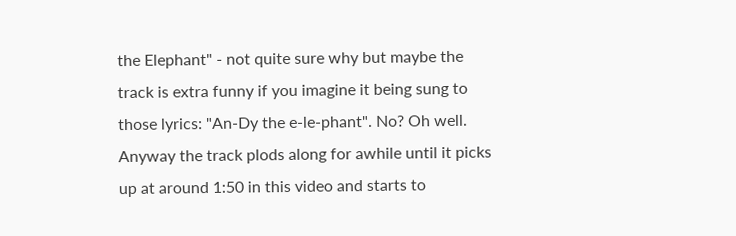the Elephant" - not quite sure why but maybe the track is extra funny if you imagine it being sung to those lyrics: "An-Dy the e-le-phant". No? Oh well. Anyway the track plods along for awhile until it picks up at around 1:50 in this video and starts to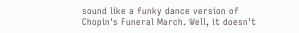sound like a funky dance version of Chopin's Funeral March. Well, it doesn't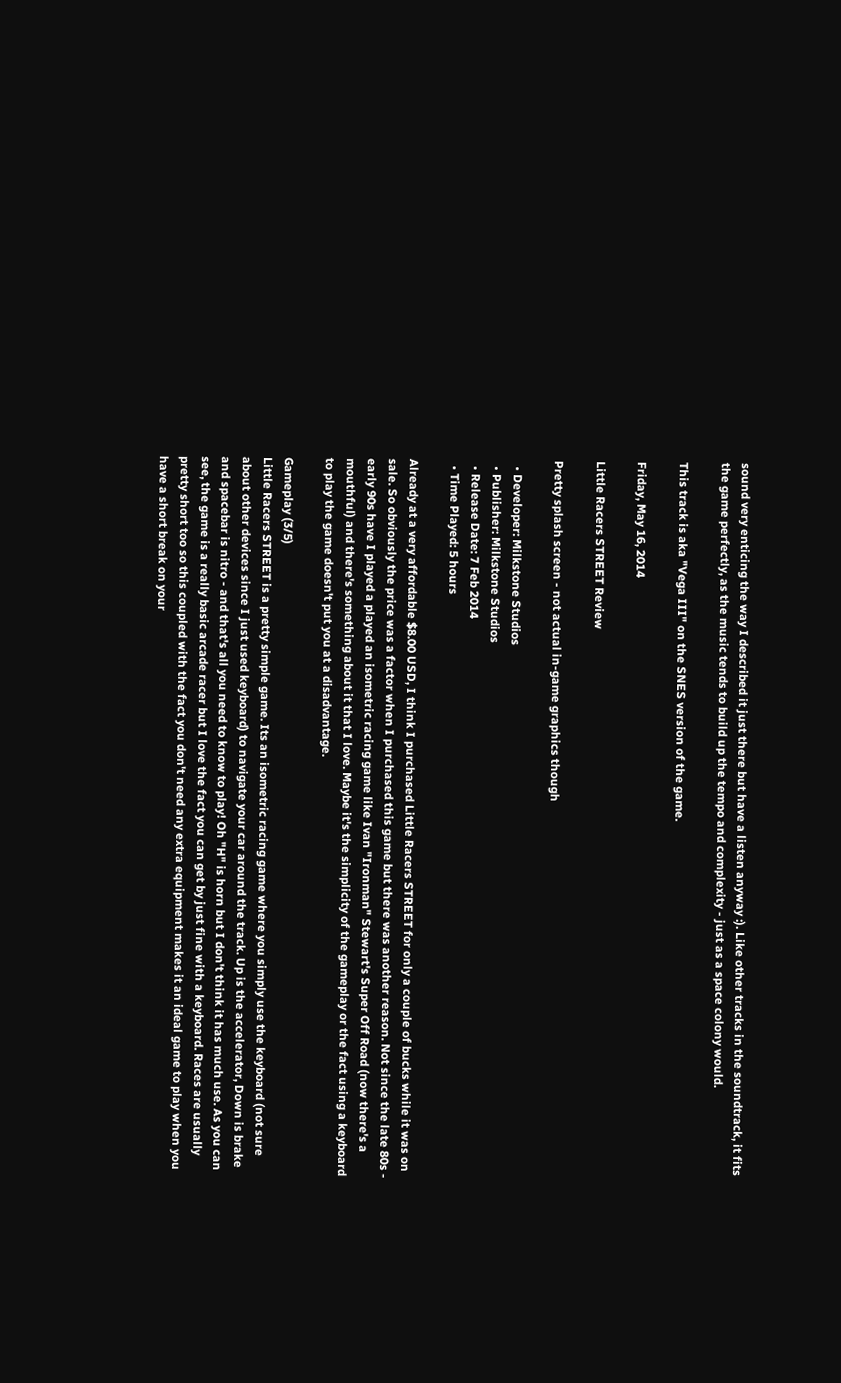sound very enticing the way I described it just there but have a listen anyway :). Like other tracks in the soundtrack, it fits the game perfectly, as the music tends to build up the tempo and complexity - just as a space colony would.

This track is aka "Vega III" on the SNES version of the game.

Friday, May 16, 2014

Little Racers STREET Review

Pretty splash screen - not actual in-game graphics though

  • Developer: Milkstone Studios
  • Publisher: Milkstone Studios
  • Release Date: 7 Feb 2014
  • Time Played: 5 hours

Already at a very affordable $8.00 USD, I think I purchased Little Racers STREET for only a couple of bucks while it was on sale. So obviously the price was a factor when I purchased this game but there was another reason. Not since the late 80s - early 90s have I played a played an isometric racing game like Ivan "Ironman" Stewart's Super Off Road (now there's a mouthful) and there's something about it that I love. Maybe it's the simplicity of the gameplay or the fact using a keyboard to play the game doesn't put you at a disadvantage.

Gameplay (3/5)
Little Racers STREET is a pretty simple game. Its an isometric racing game where you simply use the keyboard (not sure about other devices since I just used keyboard) to navigate your car around the track. Up is the accelerator, Down is brake and spacebar is nitro - and that's all you need to know to play! Oh "H" is horn but I don't think it has much use. As you can see, the game is a really basic arcade racer but I love the fact you can get by just fine with a keyboard. Races are usually pretty short too so this coupled with the fact you don't need any extra equipment makes it an ideal game to play when you have a short break on your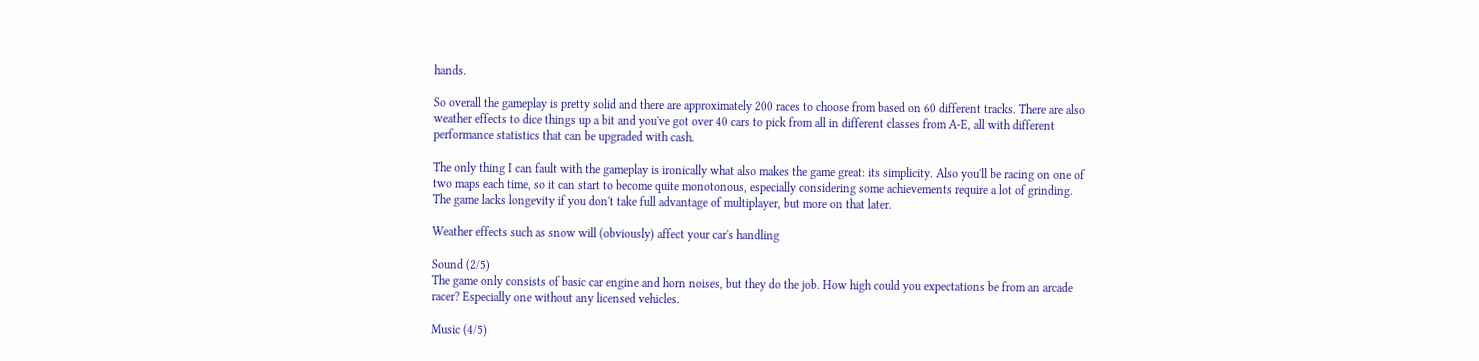hands.

So overall the gameplay is pretty solid and there are approximately 200 races to choose from based on 60 different tracks. There are also weather effects to dice things up a bit and you've got over 40 cars to pick from all in different classes from A-E, all with different performance statistics that can be upgraded with cash.

The only thing I can fault with the gameplay is ironically what also makes the game great: its simplicity. Also you'll be racing on one of two maps each time, so it can start to become quite monotonous, especially considering some achievements require a lot of grinding. The game lacks longevity if you don't take full advantage of multiplayer, but more on that later.

Weather effects such as snow will (obviously) affect your car's handling

Sound (2/5)
The game only consists of basic car engine and horn noises, but they do the job. How high could you expectations be from an arcade racer? Especially one without any licensed vehicles.

Music (4/5)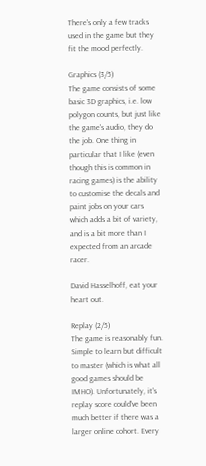There's only a few tracks used in the game but they fit the mood perfectly.

Graphics (3/5)
The game consists of some basic 3D graphics, i.e. low polygon counts, but just like the game's audio, they do the job. One thing in particular that I like (even though this is common in racing games) is the ability to customise the decals and paint jobs on your cars which adds a bit of variety, and is a bit more than I expected from an arcade racer.

David Hasselhoff, eat your heart out.

Replay (2/5)
The game is reasonably fun. Simple to learn but difficult to master (which is what all good games should be IMHO). Unfortunately, it's replay score could've been much better if there was a larger online cohort. Every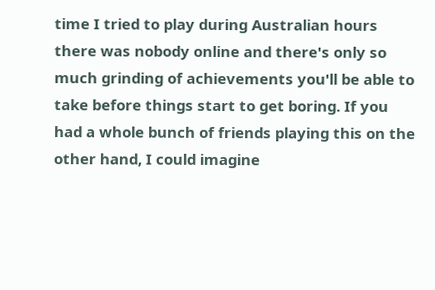time I tried to play during Australian hours there was nobody online and there's only so much grinding of achievements you'll be able to take before things start to get boring. If you had a whole bunch of friends playing this on the other hand, I could imagine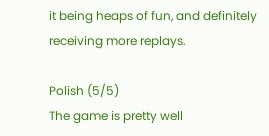it being heaps of fun, and definitely receiving more replays.

Polish (5/5)
The game is pretty well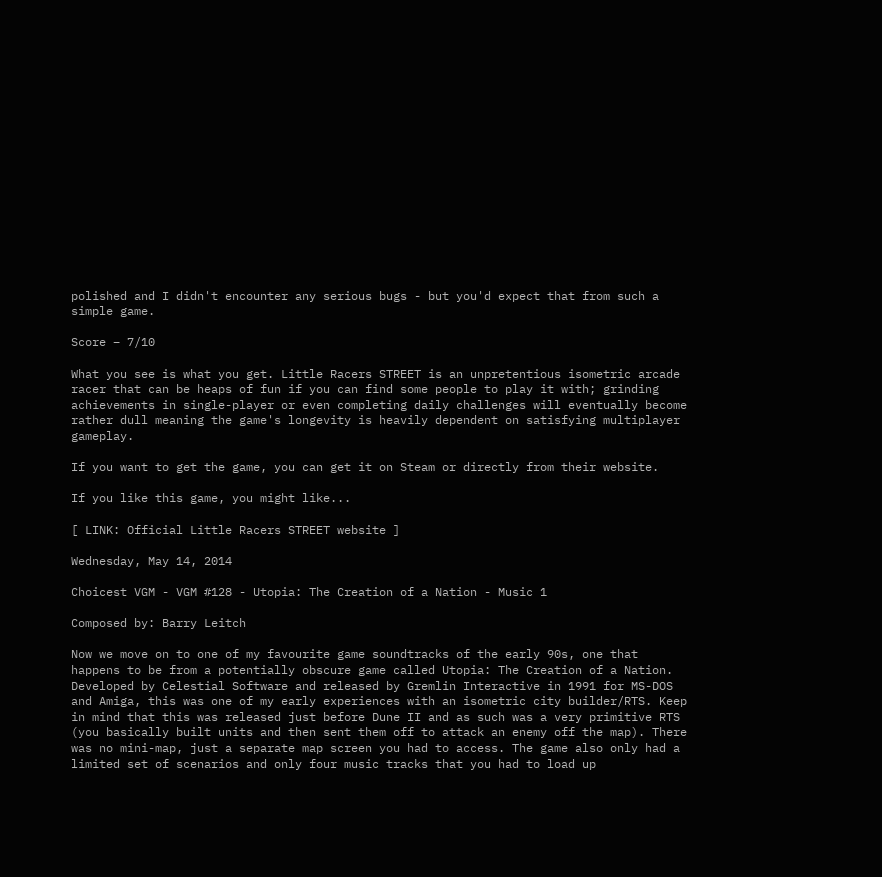polished and I didn't encounter any serious bugs - but you'd expect that from such a simple game.

Score – 7/10

What you see is what you get. Little Racers STREET is an unpretentious isometric arcade racer that can be heaps of fun if you can find some people to play it with; grinding achievements in single-player or even completing daily challenges will eventually become rather dull meaning the game's longevity is heavily dependent on satisfying multiplayer gameplay.

If you want to get the game, you can get it on Steam or directly from their website.

If you like this game, you might like...

[ LINK: Official Little Racers STREET website ]

Wednesday, May 14, 2014

Choicest VGM - VGM #128 - Utopia: The Creation of a Nation - Music 1

Composed by: Barry Leitch

Now we move on to one of my favourite game soundtracks of the early 90s, one that happens to be from a potentially obscure game called Utopia: The Creation of a Nation. Developed by Celestial Software and released by Gremlin Interactive in 1991 for MS-DOS and Amiga, this was one of my early experiences with an isometric city builder/RTS. Keep in mind that this was released just before Dune II and as such was a very primitive RTS (you basically built units and then sent them off to attack an enemy off the map). There was no mini-map, just a separate map screen you had to access. The game also only had a limited set of scenarios and only four music tracks that you had to load up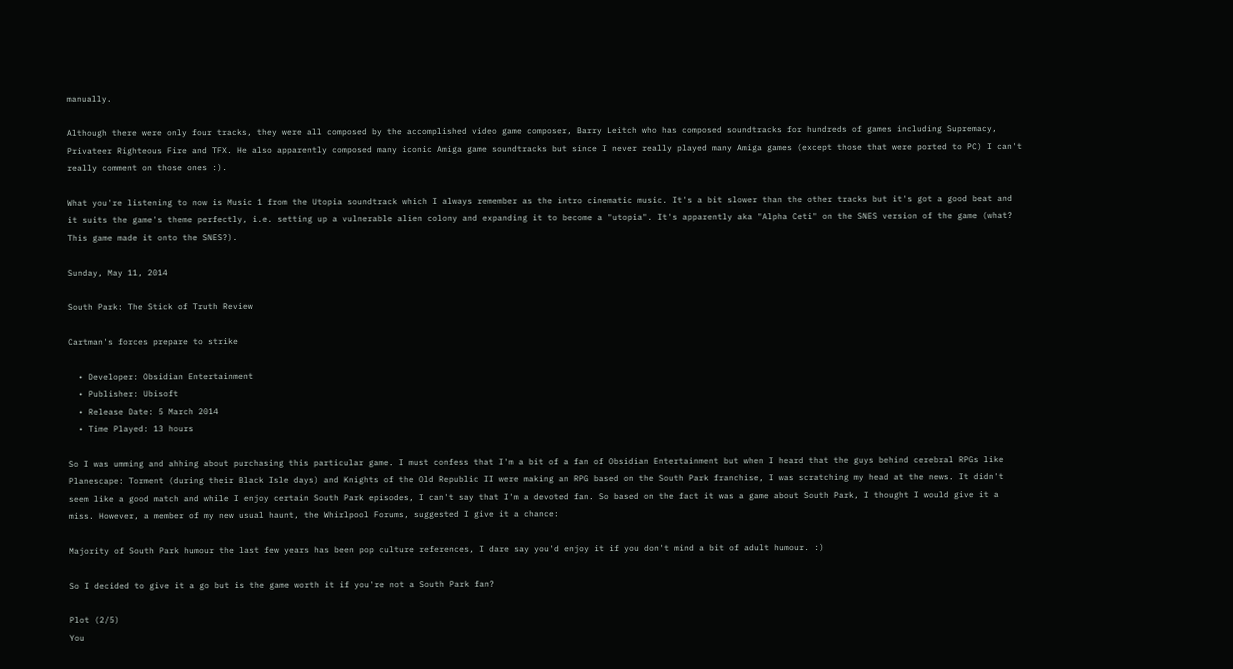manually.

Although there were only four tracks, they were all composed by the accomplished video game composer, Barry Leitch who has composed soundtracks for hundreds of games including Supremacy, Privateer Righteous Fire and TFX. He also apparently composed many iconic Amiga game soundtracks but since I never really played many Amiga games (except those that were ported to PC) I can't really comment on those ones :).

What you're listening to now is Music 1 from the Utopia soundtrack which I always remember as the intro cinematic music. It's a bit slower than the other tracks but it's got a good beat and it suits the game's theme perfectly, i.e. setting up a vulnerable alien colony and expanding it to become a "utopia". It's apparently aka "Alpha Ceti" on the SNES version of the game (what? This game made it onto the SNES?).

Sunday, May 11, 2014

South Park: The Stick of Truth Review

Cartman's forces prepare to strike

  • Developer: Obsidian Entertainment
  • Publisher: Ubisoft
  • Release Date: 5 March 2014
  • Time Played: 13 hours

So I was umming and ahhing about purchasing this particular game. I must confess that I'm a bit of a fan of Obsidian Entertainment but when I heard that the guys behind cerebral RPGs like Planescape: Torment (during their Black Isle days) and Knights of the Old Republic II were making an RPG based on the South Park franchise, I was scratching my head at the news. It didn't seem like a good match and while I enjoy certain South Park episodes, I can't say that I'm a devoted fan. So based on the fact it was a game about South Park, I thought I would give it a miss. However, a member of my new usual haunt, the Whirlpool Forums, suggested I give it a chance:

Majority of South Park humour the last few years has been pop culture references, I dare say you'd enjoy it if you don't mind a bit of adult humour. :)

So I decided to give it a go but is the game worth it if you're not a South Park fan?

Plot (2/5)
You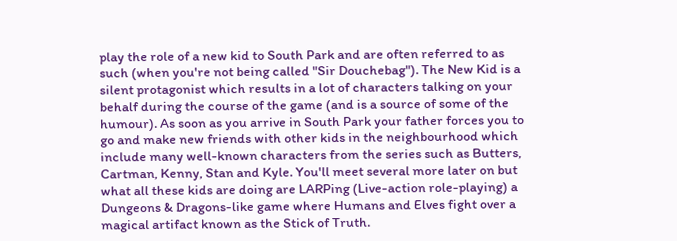play the role of a new kid to South Park and are often referred to as such (when you're not being called "Sir Douchebag"). The New Kid is a silent protagonist which results in a lot of characters talking on your behalf during the course of the game (and is a source of some of the humour). As soon as you arrive in South Park your father forces you to go and make new friends with other kids in the neighbourhood which include many well-known characters from the series such as Butters, Cartman, Kenny, Stan and Kyle. You'll meet several more later on but what all these kids are doing are LARPing (Live-action role-playing) a Dungeons & Dragons-like game where Humans and Elves fight over a magical artifact known as the Stick of Truth.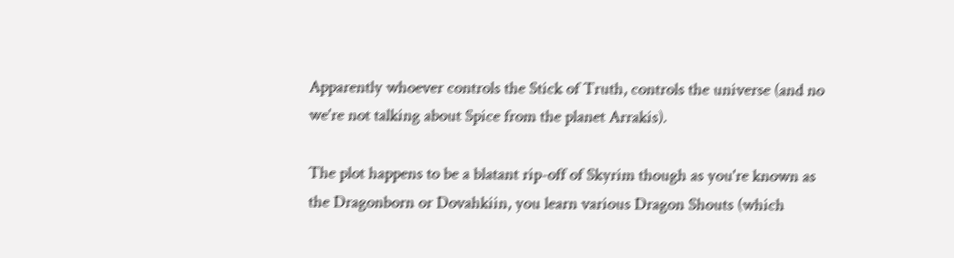Apparently whoever controls the Stick of Truth, controls the universe (and no we're not talking about Spice from the planet Arrakis).

The plot happens to be a blatant rip-off of Skyrim though as you're known as the Dragonborn or Dovahkiin, you learn various Dragon Shouts (which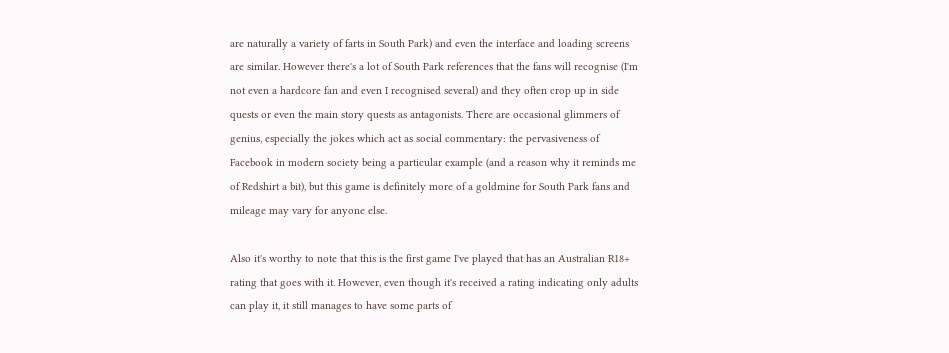are naturally a variety of farts in South Park) and even the interface and loading screens are similar. However there's a lot of South Park references that the fans will recognise (I'm not even a hardcore fan and even I recognised several) and they often crop up in side quests or even the main story quests as antagonists. There are occasional glimmers of genius, especially the jokes which act as social commentary: the pervasiveness of Facebook in modern society being a particular example (and a reason why it reminds me of Redshirt a bit), but this game is definitely more of a goldmine for South Park fans and mileage may vary for anyone else.

Also it's worthy to note that this is the first game I've played that has an Australian R18+ rating that goes with it. However, even though it's received a rating indicating only adults can play it, it still manages to have some parts of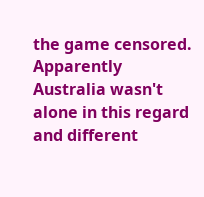the game censored. Apparently Australia wasn't alone in this regard and different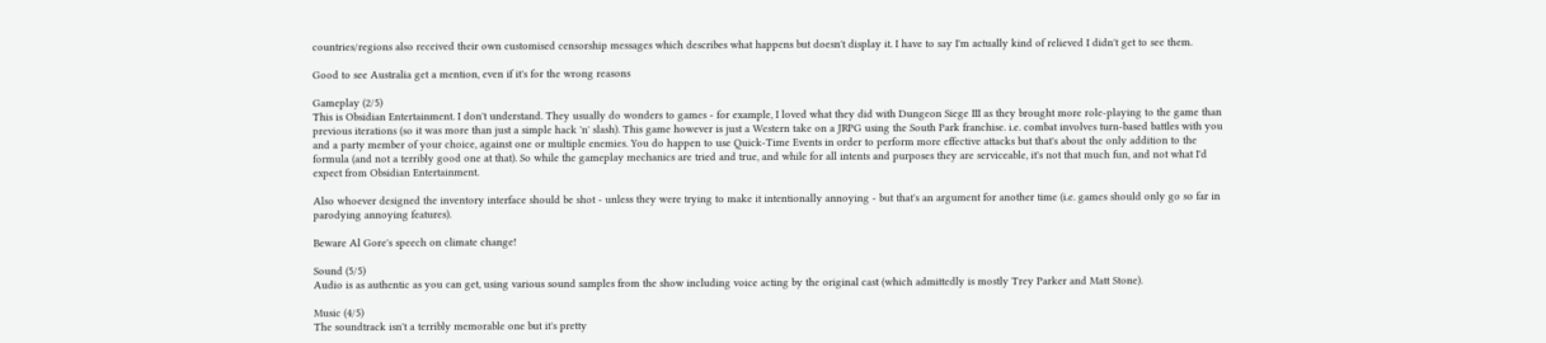countries/regions also received their own customised censorship messages which describes what happens but doesn't display it. I have to say I'm actually kind of relieved I didn't get to see them.

Good to see Australia get a mention, even if it's for the wrong reasons

Gameplay (2/5)
This is Obsidian Entertainment. I don't understand. They usually do wonders to games - for example, I loved what they did with Dungeon Siege III as they brought more role-playing to the game than previous iterations (so it was more than just a simple hack 'n' slash). This game however is just a Western take on a JRPG using the South Park franchise. i.e. combat involves turn-based battles with you and a party member of your choice, against one or multiple enemies. You do happen to use Quick-Time Events in order to perform more effective attacks but that's about the only addition to the formula (and not a terribly good one at that). So while the gameplay mechanics are tried and true, and while for all intents and purposes they are serviceable, it's not that much fun, and not what I'd expect from Obsidian Entertainment.

Also whoever designed the inventory interface should be shot - unless they were trying to make it intentionally annoying - but that's an argument for another time (i.e. games should only go so far in parodying annoying features).

Beware Al Gore's speech on climate change!

Sound (5/5)
Audio is as authentic as you can get, using various sound samples from the show including voice acting by the original cast (which admittedly is mostly Trey Parker and Matt Stone).

Music (4/5)
The soundtrack isn't a terribly memorable one but it's pretty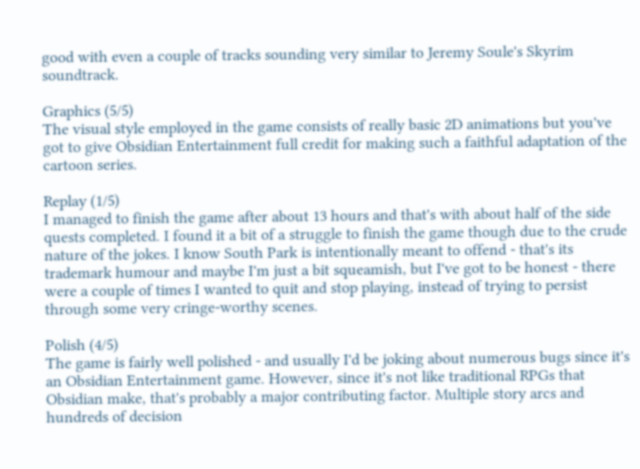good with even a couple of tracks sounding very similar to Jeremy Soule's Skyrim soundtrack.

Graphics (5/5)
The visual style employed in the game consists of really basic 2D animations but you've got to give Obsidian Entertainment full credit for making such a faithful adaptation of the cartoon series.

Replay (1/5)
I managed to finish the game after about 13 hours and that's with about half of the side quests completed. I found it a bit of a struggle to finish the game though due to the crude nature of the jokes. I know South Park is intentionally meant to offend - that's its trademark humour and maybe I'm just a bit squeamish, but I've got to be honest - there were a couple of times I wanted to quit and stop playing, instead of trying to persist through some very cringe-worthy scenes.

Polish (4/5)
The game is fairly well polished - and usually I'd be joking about numerous bugs since it's an Obsidian Entertainment game. However, since it's not like traditional RPGs that Obsidian make, that's probably a major contributing factor. Multiple story arcs and hundreds of decision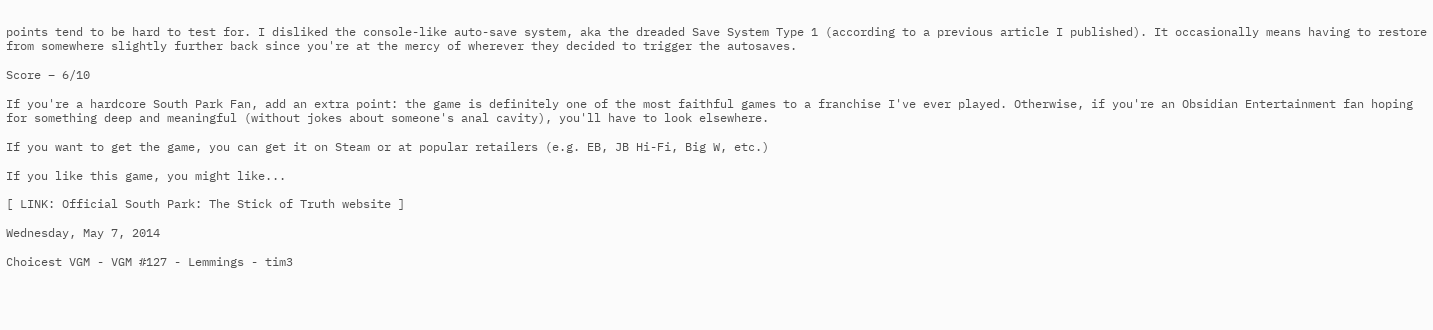points tend to be hard to test for. I disliked the console-like auto-save system, aka the dreaded Save System Type 1 (according to a previous article I published). It occasionally means having to restore from somewhere slightly further back since you're at the mercy of wherever they decided to trigger the autosaves.

Score – 6/10

If you're a hardcore South Park Fan, add an extra point: the game is definitely one of the most faithful games to a franchise I've ever played. Otherwise, if you're an Obsidian Entertainment fan hoping for something deep and meaningful (without jokes about someone's anal cavity), you'll have to look elsewhere.

If you want to get the game, you can get it on Steam or at popular retailers (e.g. EB, JB Hi-Fi, Big W, etc.)

If you like this game, you might like...

[ LINK: Official South Park: The Stick of Truth website ]

Wednesday, May 7, 2014

Choicest VGM - VGM #127 - Lemmings - tim3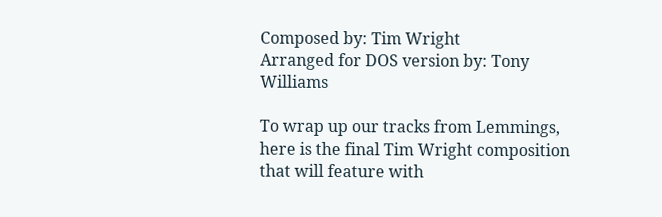Composed by: Tim Wright
Arranged for DOS version by: Tony Williams

To wrap up our tracks from Lemmings, here is the final Tim Wright composition that will feature with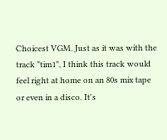Choicest VGM. Just as it was with the track "tim1", I think this track would feel right at home on an 80s mix tape or even in a disco. It's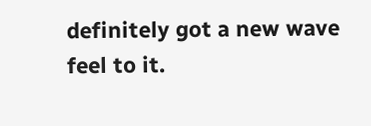definitely got a new wave feel to it.